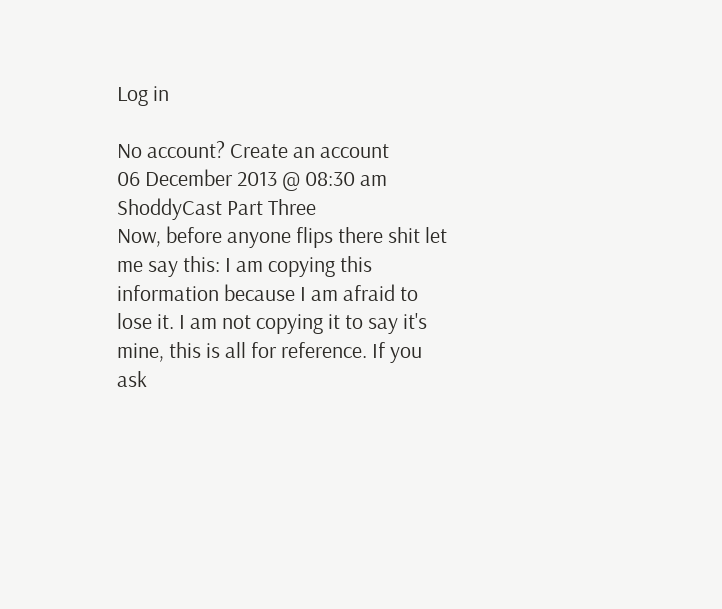Log in

No account? Create an account
06 December 2013 @ 08:30 am
ShoddyCast Part Three
Now, before anyone flips there shit let me say this: I am copying this information because I am afraid to lose it. I am not copying it to say it's mine, this is all for reference. If you ask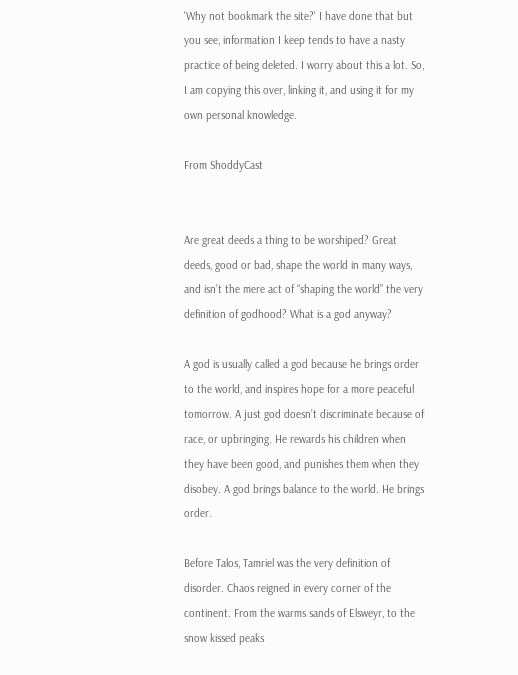'Why not bookmark the site?' I have done that but you see, information I keep tends to have a nasty practice of being deleted. I worry about this a lot. So, I am copying this over, linking it, and using it for my own personal knowledge.

From ShoddyCast


Are great deeds a thing to be worshiped? Great deeds, good or bad, shape the world in many ways, and isn’t the mere act of “shaping the world” the very definition of godhood? What is a god anyway?

A god is usually called a god because he brings order to the world, and inspires hope for a more peaceful tomorrow. A just god doesn’t discriminate because of race, or upbringing. He rewards his children when they have been good, and punishes them when they disobey. A god brings balance to the world. He brings order.

Before Talos, Tamriel was the very definition of disorder. Chaos reigned in every corner of the continent. From the warms sands of Elsweyr, to the snow kissed peaks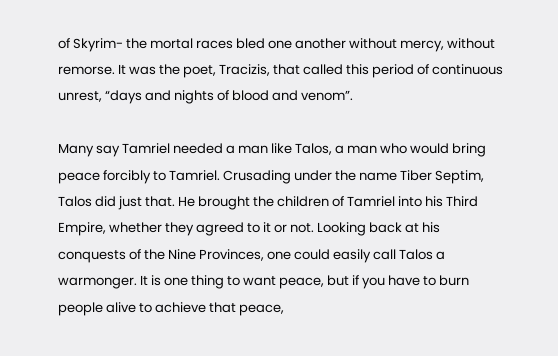of Skyrim- the mortal races bled one another without mercy, without remorse. It was the poet, Tracizis, that called this period of continuous unrest, “days and nights of blood and venom”.

Many say Tamriel needed a man like Talos, a man who would bring peace forcibly to Tamriel. Crusading under the name Tiber Septim, Talos did just that. He brought the children of Tamriel into his Third Empire, whether they agreed to it or not. Looking back at his conquests of the Nine Provinces, one could easily call Talos a warmonger. It is one thing to want peace, but if you have to burn people alive to achieve that peace,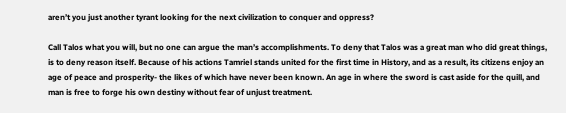aren’t you just another tyrant looking for the next civilization to conquer and oppress?

Call Talos what you will, but no one can argue the man’s accomplishments. To deny that Talos was a great man who did great things, is to deny reason itself. Because of his actions Tamriel stands united for the first time in History, and as a result, its citizens enjoy an age of peace and prosperity- the likes of which have never been known. An age in where the sword is cast aside for the quill, and man is free to forge his own destiny without fear of unjust treatment.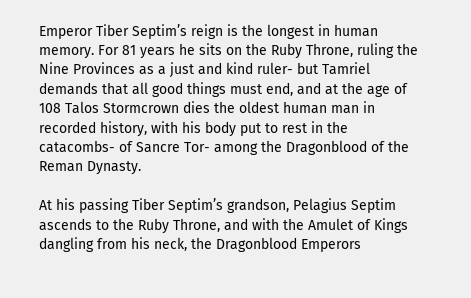Emperor Tiber Septim’s reign is the longest in human memory. For 81 years he sits on the Ruby Throne, ruling the Nine Provinces as a just and kind ruler- but Tamriel demands that all good things must end, and at the age of 108 Talos Stormcrown dies the oldest human man in recorded history, with his body put to rest in the catacombs- of Sancre Tor- among the Dragonblood of the Reman Dynasty.

At his passing Tiber Septim’s grandson, Pelagius Septim ascends to the Ruby Throne, and with the Amulet of Kings dangling from his neck, the Dragonblood Emperors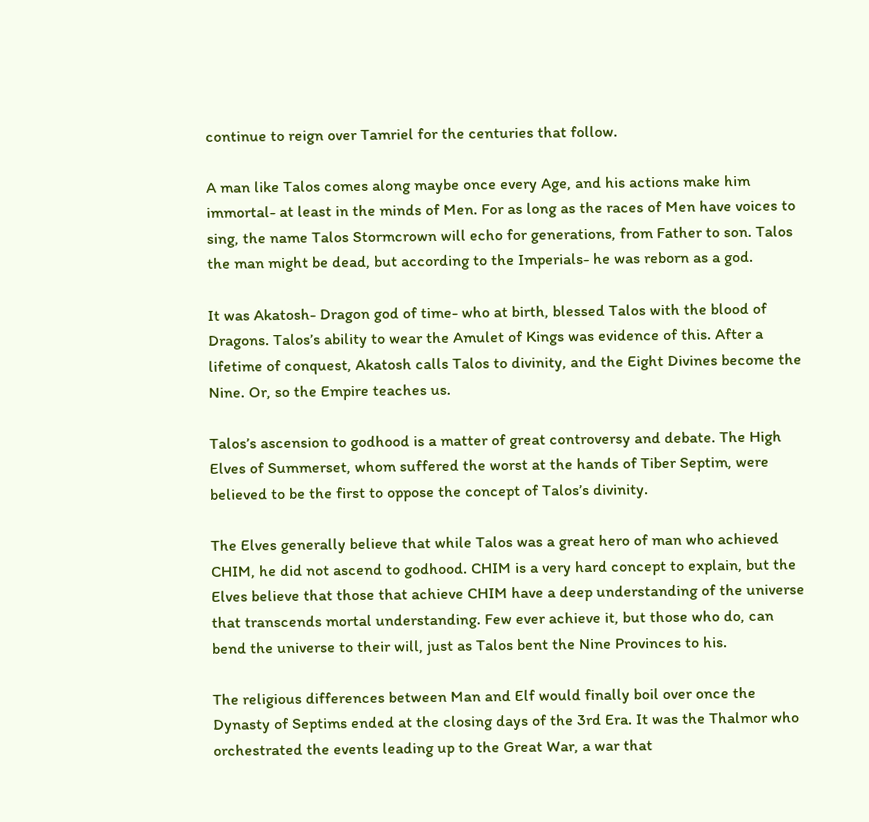continue to reign over Tamriel for the centuries that follow.

A man like Talos comes along maybe once every Age, and his actions make him immortal- at least in the minds of Men. For as long as the races of Men have voices to sing, the name Talos Stormcrown will echo for generations, from Father to son. Talos the man might be dead, but according to the Imperials- he was reborn as a god.

It was Akatosh- Dragon god of time- who at birth, blessed Talos with the blood of Dragons. Talos’s ability to wear the Amulet of Kings was evidence of this. After a lifetime of conquest, Akatosh calls Talos to divinity, and the Eight Divines become the Nine. Or, so the Empire teaches us.

Talos’s ascension to godhood is a matter of great controversy and debate. The High Elves of Summerset, whom suffered the worst at the hands of Tiber Septim, were believed to be the first to oppose the concept of Talos’s divinity.

The Elves generally believe that while Talos was a great hero of man who achieved CHIM, he did not ascend to godhood. CHIM is a very hard concept to explain, but the Elves believe that those that achieve CHIM have a deep understanding of the universe that transcends mortal understanding. Few ever achieve it, but those who do, can bend the universe to their will, just as Talos bent the Nine Provinces to his.

The religious differences between Man and Elf would finally boil over once the Dynasty of Septims ended at the closing days of the 3rd Era. It was the Thalmor who orchestrated the events leading up to the Great War, a war that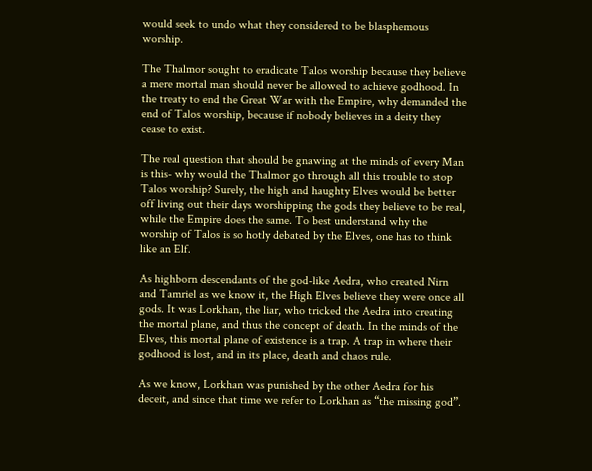would seek to undo what they considered to be blasphemous worship.

The Thalmor sought to eradicate Talos worship because they believe a mere mortal man should never be allowed to achieve godhood. In the treaty to end the Great War with the Empire, why demanded the end of Talos worship, because if nobody believes in a deity they cease to exist.

The real question that should be gnawing at the minds of every Man is this- why would the Thalmor go through all this trouble to stop Talos worship? Surely, the high and haughty Elves would be better off living out their days worshipping the gods they believe to be real, while the Empire does the same. To best understand why the worship of Talos is so hotly debated by the Elves, one has to think like an Elf.

As highborn descendants of the god-like Aedra, who created Nirn and Tamriel as we know it, the High Elves believe they were once all gods. It was Lorkhan, the liar, who tricked the Aedra into creating the mortal plane, and thus the concept of death. In the minds of the Elves, this mortal plane of existence is a trap. A trap in where their godhood is lost, and in its place, death and chaos rule.

As we know, Lorkhan was punished by the other Aedra for his deceit, and since that time we refer to Lorkhan as “the missing god”.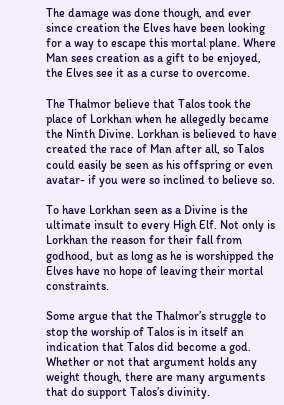The damage was done though, and ever since creation the Elves have been looking for a way to escape this mortal plane. Where Man sees creation as a gift to be enjoyed, the Elves see it as a curse to overcome.

The Thalmor believe that Talos took the place of Lorkhan when he allegedly became the Ninth Divine. Lorkhan is believed to have created the race of Man after all, so Talos could easily be seen as his offspring or even avatar- if you were so inclined to believe so.

To have Lorkhan seen as a Divine is the ultimate insult to every High Elf. Not only is Lorkhan the reason for their fall from godhood, but as long as he is worshipped the Elves have no hope of leaving their mortal constraints.

Some argue that the Thalmor’s struggle to stop the worship of Talos is in itself an indication that Talos did become a god. Whether or not that argument holds any weight though, there are many arguments that do support Talos’s divinity.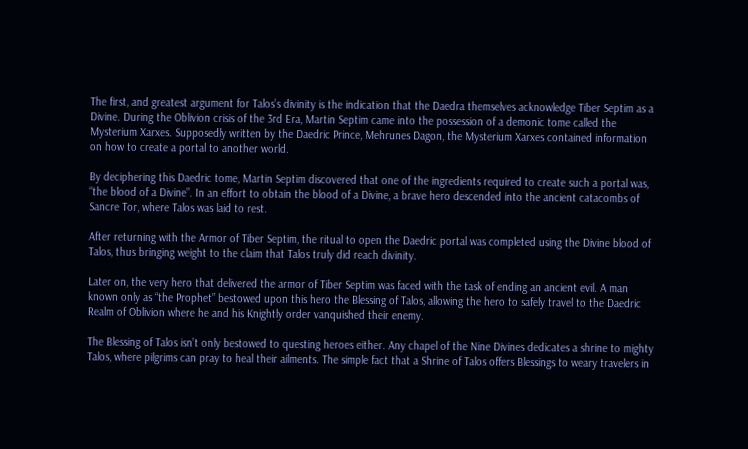The first, and greatest argument for Talos’s divinity is the indication that the Daedra themselves acknowledge Tiber Septim as a Divine. During the Oblivion crisis of the 3rd Era, Martin Septim came into the possession of a demonic tome called the Mysterium Xarxes. Supposedly written by the Daedric Prince, Mehrunes Dagon, the Mysterium Xarxes contained information on how to create a portal to another world.

By deciphering this Daedric tome, Martin Septim discovered that one of the ingredients required to create such a portal was, “the blood of a Divine”. In an effort to obtain the blood of a Divine, a brave hero descended into the ancient catacombs of Sancre Tor, where Talos was laid to rest.

After returning with the Armor of Tiber Septim, the ritual to open the Daedric portal was completed using the Divine blood of Talos, thus bringing weight to the claim that Talos truly did reach divinity.

Later on, the very hero that delivered the armor of Tiber Septim was faced with the task of ending an ancient evil. A man known only as “the Prophet” bestowed upon this hero the Blessing of Talos, allowing the hero to safely travel to the Daedric Realm of Oblivion where he and his Knightly order vanquished their enemy.

The Blessing of Talos isn’t only bestowed to questing heroes either. Any chapel of the Nine Divines dedicates a shrine to mighty Talos, where pilgrims can pray to heal their ailments. The simple fact that a Shrine of Talos offers Blessings to weary travelers in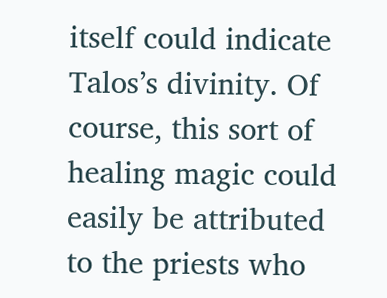itself could indicate Talos’s divinity. Of course, this sort of healing magic could easily be attributed to the priests who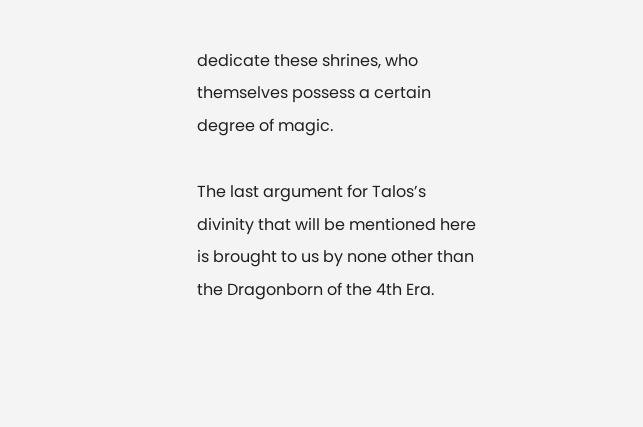dedicate these shrines, who themselves possess a certain degree of magic.

The last argument for Talos’s divinity that will be mentioned here is brought to us by none other than the Dragonborn of the 4th Era.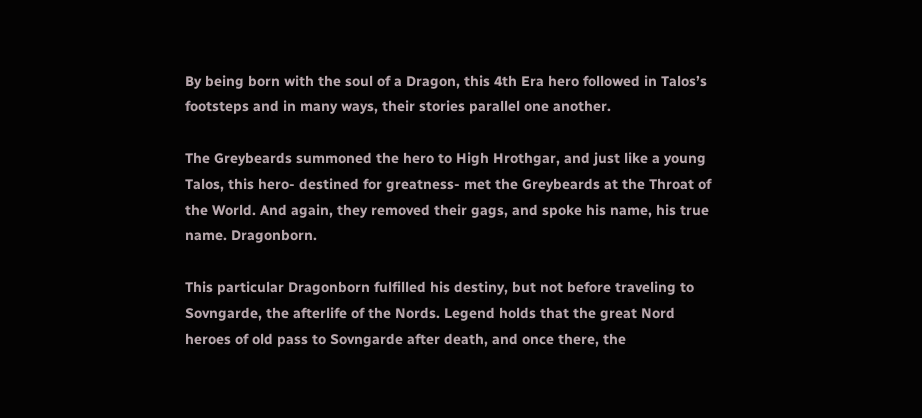By being born with the soul of a Dragon, this 4th Era hero followed in Talos’s footsteps and in many ways, their stories parallel one another.

The Greybeards summoned the hero to High Hrothgar, and just like a young Talos, this hero- destined for greatness- met the Greybeards at the Throat of the World. And again, they removed their gags, and spoke his name, his true name. Dragonborn.

This particular Dragonborn fulfilled his destiny, but not before traveling to Sovngarde, the afterlife of the Nords. Legend holds that the great Nord heroes of old pass to Sovngarde after death, and once there, the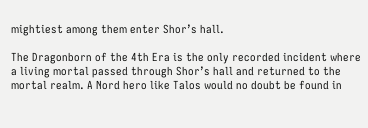mightiest among them enter Shor’s hall.

The Dragonborn of the 4th Era is the only recorded incident where a living mortal passed through Shor’s hall and returned to the mortal realm. A Nord hero like Talos would no doubt be found in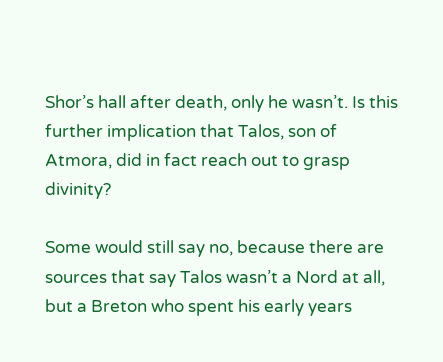Shor’s hall after death, only he wasn’t. Is this further implication that Talos, son of Atmora, did in fact reach out to grasp divinity?

Some would still say no, because there are sources that say Talos wasn’t a Nord at all, but a Breton who spent his early years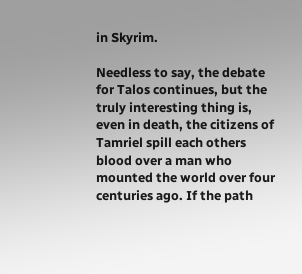in Skyrim.

Needless to say, the debate for Talos continues, but the truly interesting thing is, even in death, the citizens of Tamriel spill each others blood over a man who mounted the world over four centuries ago. If the path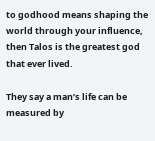to godhood means shaping the world through your influence, then Talos is the greatest god that ever lived.

They say a man’s life can be measured by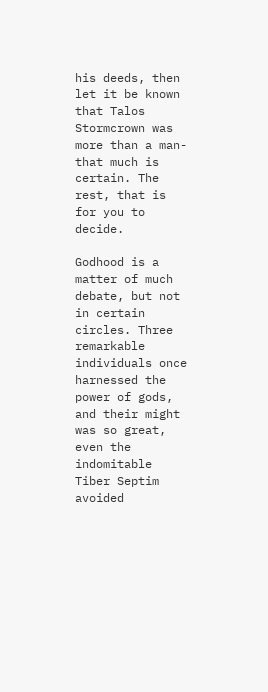his deeds, then let it be known that Talos Stormcrown was more than a man- that much is certain. The rest, that is for you to decide.

Godhood is a matter of much debate, but not in certain circles. Three remarkable individuals once harnessed the power of gods, and their might was so great, even the indomitable Tiber Septim avoided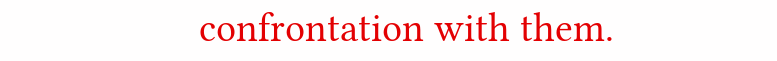confrontation with them.